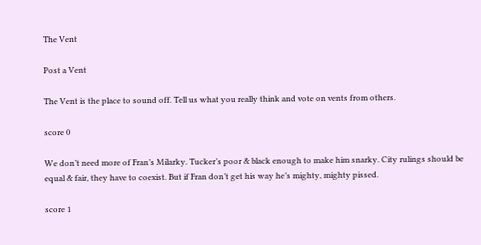The Vent

Post a Vent

The Vent is the place to sound off. Tell us what you really think and vote on vents from others.

score 0

We don’t need more of Fran’s Milarky. Tucker’s poor & black enough to make him snarky. City rulings should be equal & fair, they have to coexist. But if Fran don’t get his way he’s mighty, mighty pissed.

score 1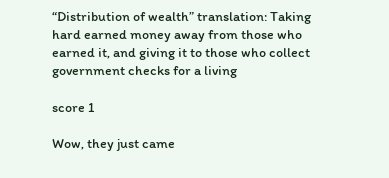“Distribution of wealth” translation: Taking hard earned money away from those who earned it, and giving it to those who collect government checks for a living

score 1

Wow, they just came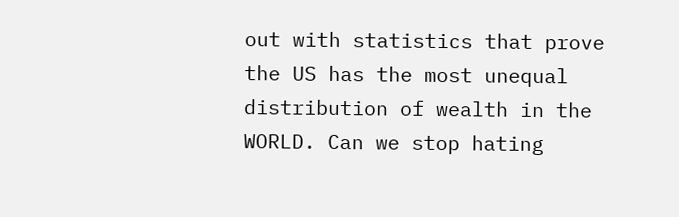out with statistics that prove the US has the most unequal distribution of wealth in the WORLD. Can we stop hating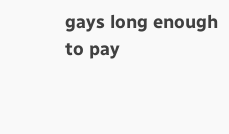gays long enough to pay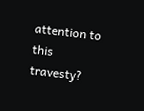attention to this travesty?